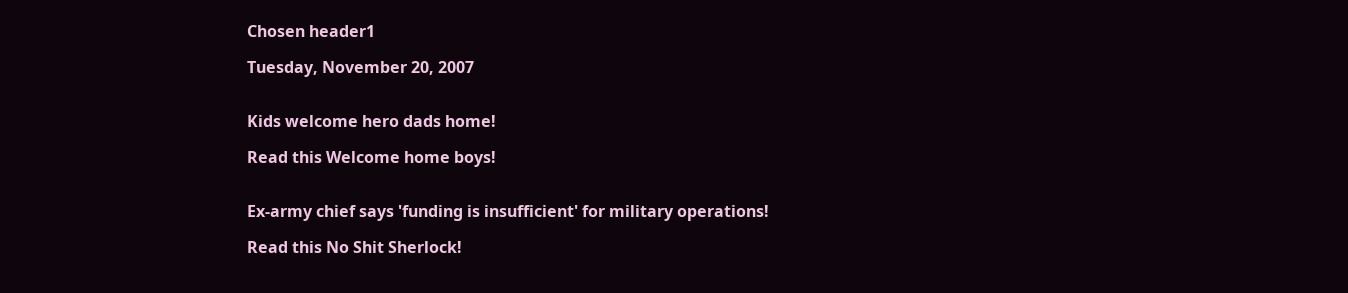Chosen header1

Tuesday, November 20, 2007


Kids welcome hero dads home!

Read this Welcome home boys!


Ex-army chief says 'funding is insufficient' for military operations!

Read this No Shit Sherlock!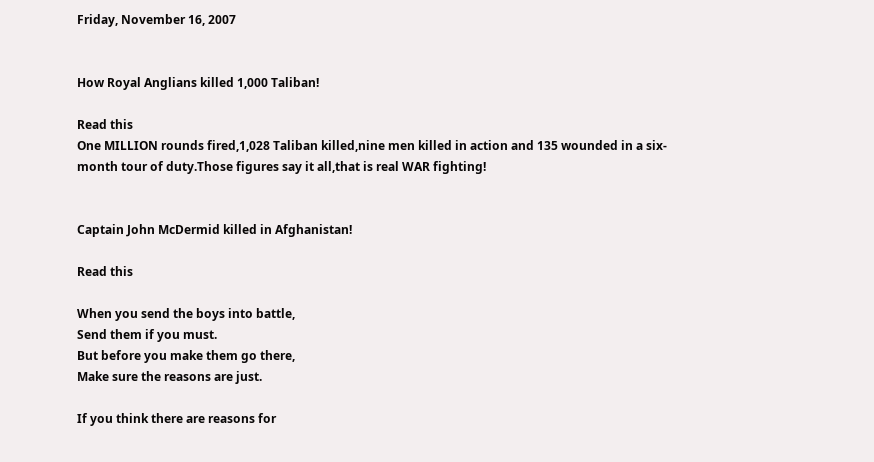Friday, November 16, 2007


How Royal Anglians killed 1,000 Taliban!

Read this
One MILLION rounds fired,1,028 Taliban killed,nine men killed in action and 135 wounded in a six-month tour of duty.Those figures say it all,that is real WAR fighting!


Captain John McDermid killed in Afghanistan!

Read this

When you send the boys into battle,
Send them if you must.
But before you make them go there,
Make sure the reasons are just.

If you think there are reasons for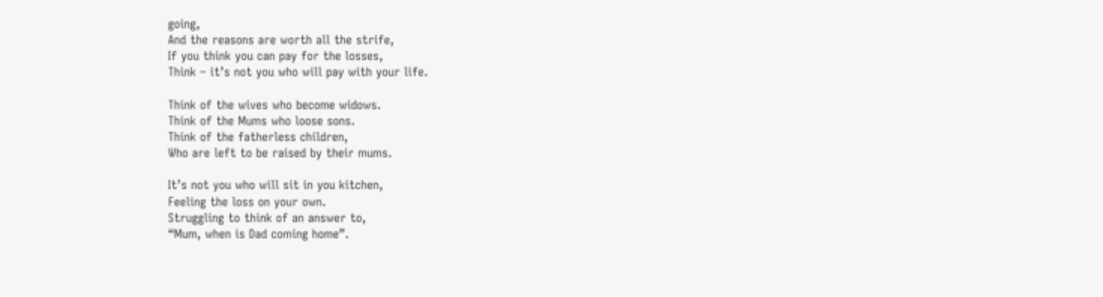going,
And the reasons are worth all the strife,
If you think you can pay for the losses,
Think – it’s not you who will pay with your life.

Think of the wives who become widows.
Think of the Mums who loose sons.
Think of the fatherless children,
Who are left to be raised by their mums.

It’s not you who will sit in you kitchen,
Feeling the loss on your own.
Struggling to think of an answer to,
“Mum, when is Dad coming home”.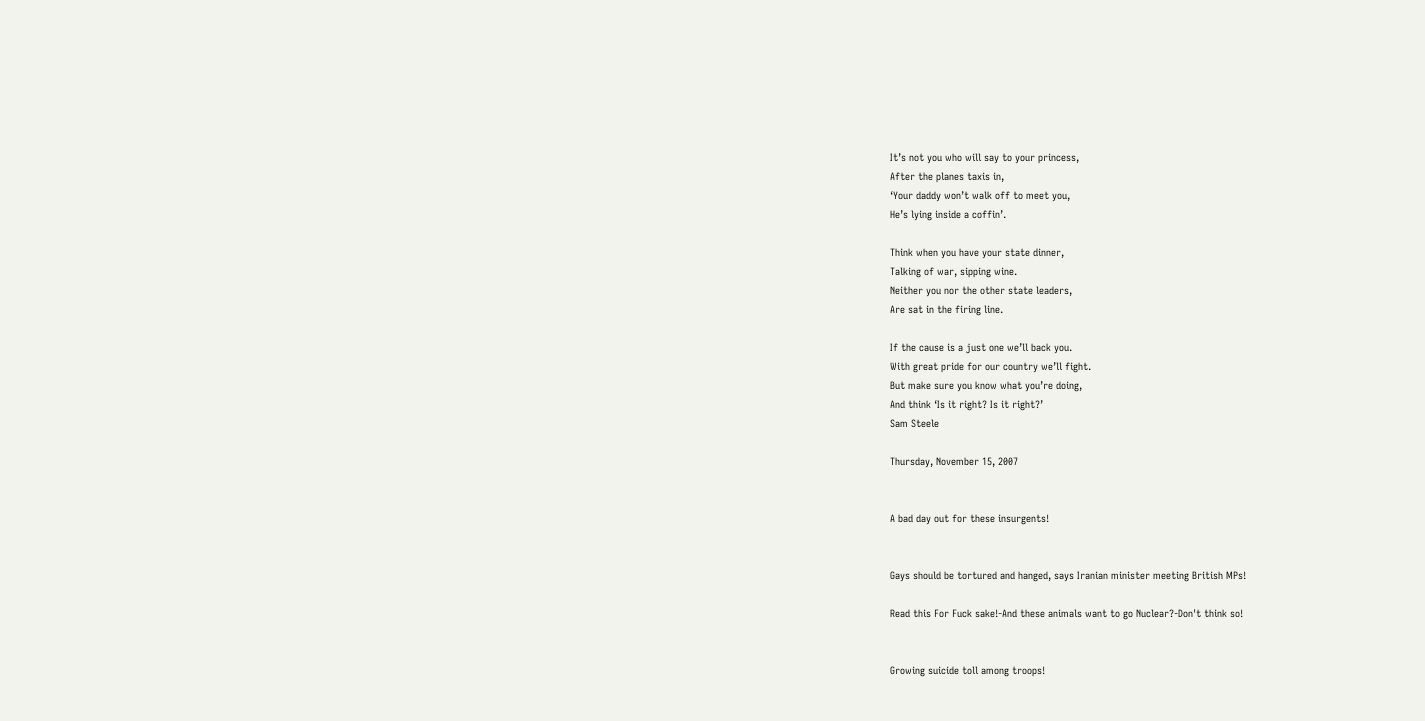It’s not you who will say to your princess,
After the planes taxis in,
‘Your daddy won’t walk off to meet you,
He’s lying inside a coffin’.

Think when you have your state dinner,
Talking of war, sipping wine.
Neither you nor the other state leaders,
Are sat in the firing line.

If the cause is a just one we’ll back you.
With great pride for our country we’ll fight.
But make sure you know what you’re doing,
And think ‘Is it right? Is it right?’
Sam Steele

Thursday, November 15, 2007


A bad day out for these insurgents!


Gays should be tortured and hanged, says Iranian minister meeting British MPs!

Read this For Fuck sake!-And these animals want to go Nuclear?-Don't think so!


Growing suicide toll among troops!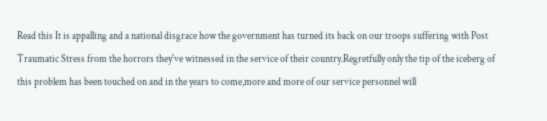Read this It is appalling and a national disgrace how the government has turned its back on our troops suffering with Post Traumatic Stress from the horrors they've witnessed in the service of their country.Regretfully only the tip of the iceberg of this problem has been touched on and in the years to come,more and more of our service personnel will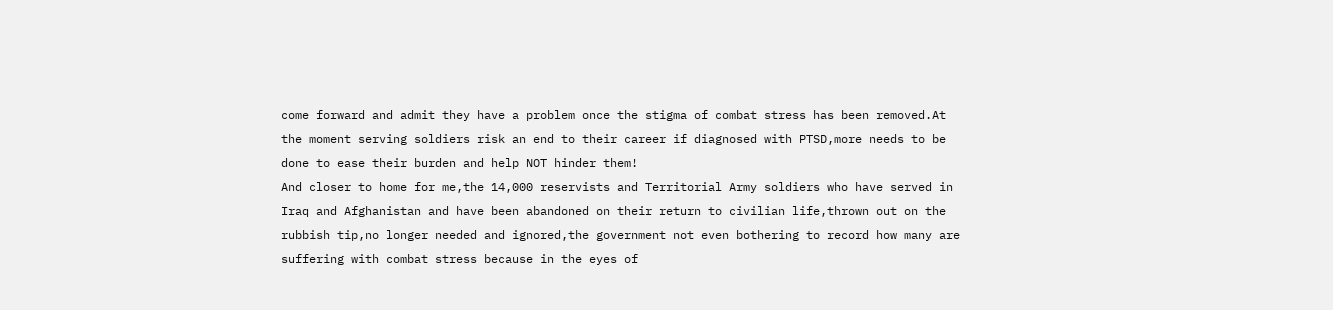come forward and admit they have a problem once the stigma of combat stress has been removed.At the moment serving soldiers risk an end to their career if diagnosed with PTSD,more needs to be done to ease their burden and help NOT hinder them!
And closer to home for me,the 14,000 reservists and Territorial Army soldiers who have served in Iraq and Afghanistan and have been abandoned on their return to civilian life,thrown out on the rubbish tip,no longer needed and ignored,the government not even bothering to record how many are suffering with combat stress because in the eyes of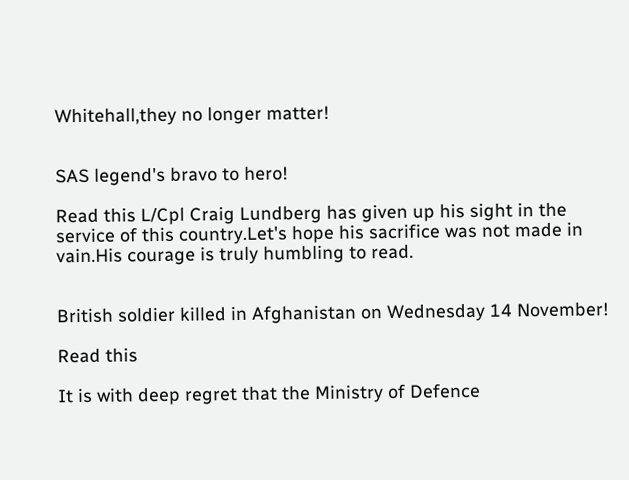Whitehall,they no longer matter!


SAS legend's bravo to hero!

Read this L/Cpl Craig Lundberg has given up his sight in the service of this country.Let's hope his sacrifice was not made in vain.His courage is truly humbling to read.


British soldier killed in Afghanistan on Wednesday 14 November!

Read this

It is with deep regret that the Ministry of Defence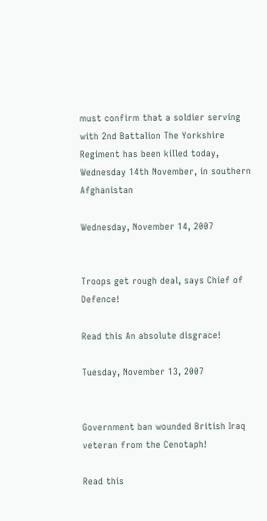must confirm that a soldier serving with 2nd Battalion The Yorkshire Regiment has been killed today, Wednesday 14th November, in southern Afghanistan

Wednesday, November 14, 2007


Troops get rough deal, says Chief of Defence!

Read this An absolute disgrace!

Tuesday, November 13, 2007


Government ban wounded British Iraq veteran from the Cenotaph!

Read this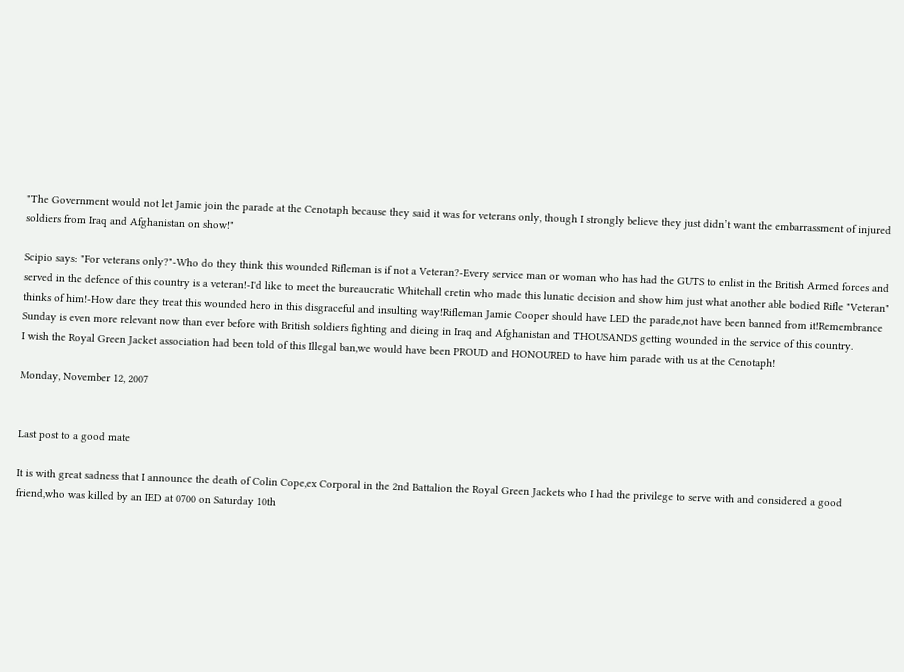"The Government would not let Jamie join the parade at the Cenotaph because they said it was for veterans only, though I strongly believe they just didn’t want the embarrassment of injured soldiers from Iraq and Afghanistan on show!"

Scipio says: "For veterans only?"-Who do they think this wounded Rifleman is if not a Veteran?-Every service man or woman who has had the GUTS to enlist in the British Armed forces and served in the defence of this country is a veteran!-I'd like to meet the bureaucratic Whitehall cretin who made this lunatic decision and show him just what another able bodied Rifle "Veteran" thinks of him!-How dare they treat this wounded hero in this disgraceful and insulting way!Rifleman Jamie Cooper should have LED the parade,not have been banned from it!Remembrance Sunday is even more relevant now than ever before with British soldiers fighting and dieing in Iraq and Afghanistan and THOUSANDS getting wounded in the service of this country.
I wish the Royal Green Jacket association had been told of this Illegal ban,we would have been PROUD and HONOURED to have him parade with us at the Cenotaph!

Monday, November 12, 2007


Last post to a good mate

It is with great sadness that I announce the death of Colin Cope,ex Corporal in the 2nd Battalion the Royal Green Jackets who I had the privilege to serve with and considered a good friend,who was killed by an IED at 0700 on Saturday 10th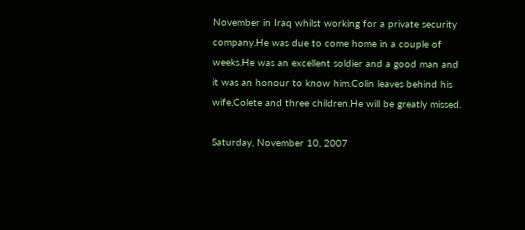November in Iraq whilst working for a private security company.He was due to come home in a couple of weeks.He was an excellent soldier and a good man and it was an honour to know him.Colin leaves behind his wife,Colete and three children.He will be greatly missed.

Saturday, November 10, 2007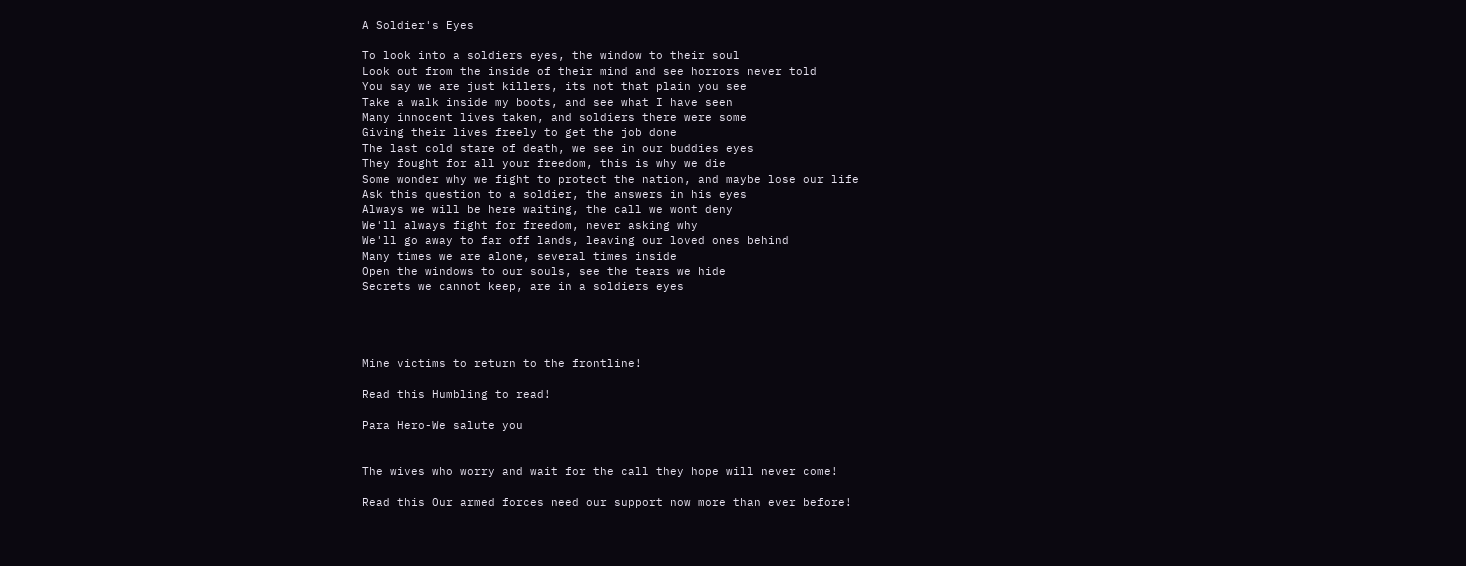A Soldier's Eyes

To look into a soldiers eyes, the window to their soul
Look out from the inside of their mind and see horrors never told
You say we are just killers, its not that plain you see
Take a walk inside my boots, and see what I have seen
Many innocent lives taken, and soldiers there were some
Giving their lives freely to get the job done
The last cold stare of death, we see in our buddies eyes
They fought for all your freedom, this is why we die
Some wonder why we fight to protect the nation, and maybe lose our life
Ask this question to a soldier, the answers in his eyes
Always we will be here waiting, the call we wont deny
We'll always fight for freedom, never asking why
We'll go away to far off lands, leaving our loved ones behind
Many times we are alone, several times inside
Open the windows to our souls, see the tears we hide
Secrets we cannot keep, are in a soldiers eyes




Mine victims to return to the frontline!

Read this Humbling to read!

Para Hero-We salute you


The wives who worry and wait for the call they hope will never come!

Read this Our armed forces need our support now more than ever before!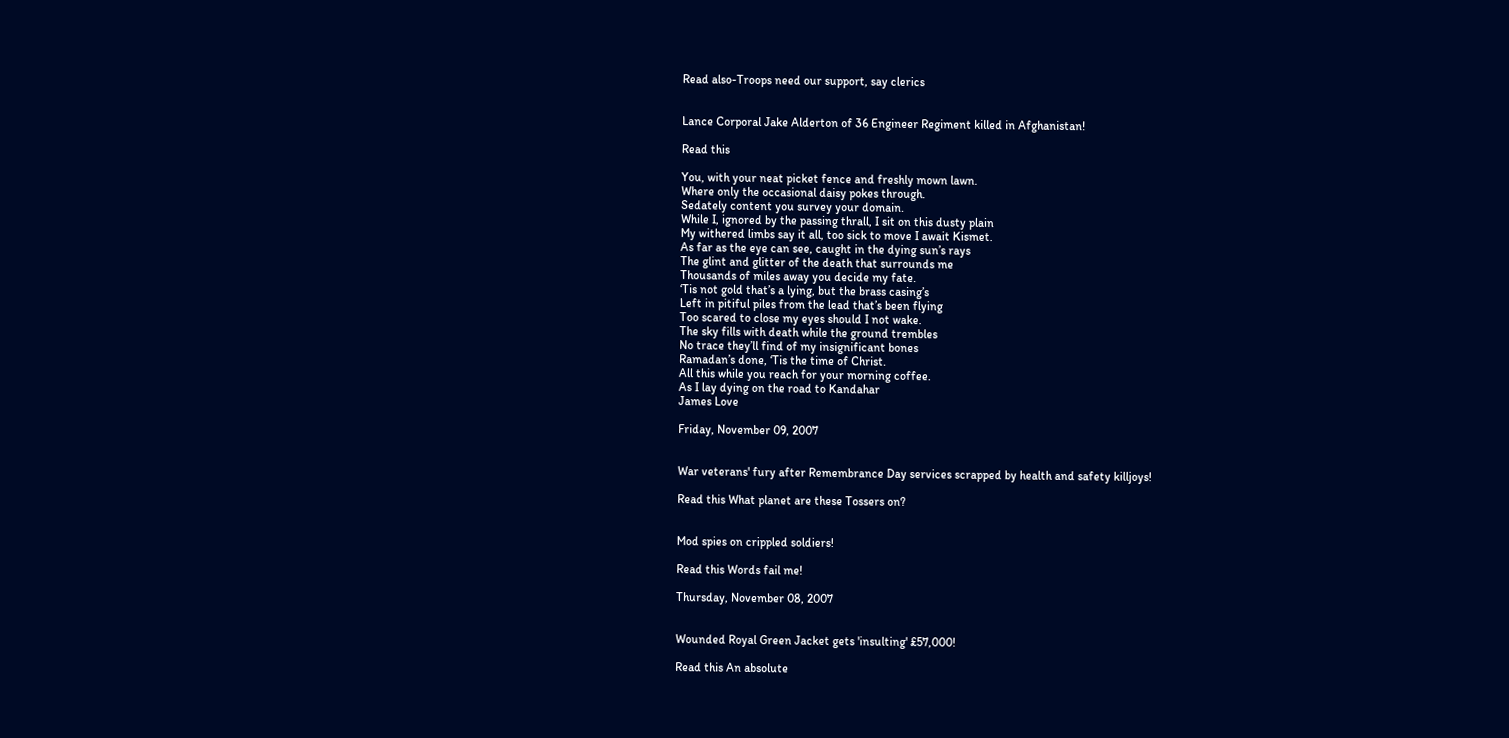Read also-Troops need our support, say clerics


Lance Corporal Jake Alderton of 36 Engineer Regiment killed in Afghanistan!

Read this

You, with your neat picket fence and freshly mown lawn.
Where only the occasional daisy pokes through.
Sedately content you survey your domain.
While I, ignored by the passing thrall, I sit on this dusty plain
My withered limbs say it all, too sick to move I await Kismet.
As far as the eye can see, caught in the dying sun’s rays
The glint and glitter of the death that surrounds me
Thousands of miles away you decide my fate.
‘Tis not gold that’s a lying, but the brass casing’s
Left in pitiful piles from the lead that’s been flying
Too scared to close my eyes should I not wake.
The sky fills with death while the ground trembles
No trace they’ll find of my insignificant bones
Ramadan’s done, ‘Tis the time of Christ.
All this while you reach for your morning coffee.
As I lay dying on the road to Kandahar
James Love

Friday, November 09, 2007


War veterans' fury after Remembrance Day services scrapped by health and safety killjoys!

Read this What planet are these Tossers on?


Mod spies on crippled soldiers!

Read this Words fail me!

Thursday, November 08, 2007


Wounded Royal Green Jacket gets 'insulting' £57,000!

Read this An absolute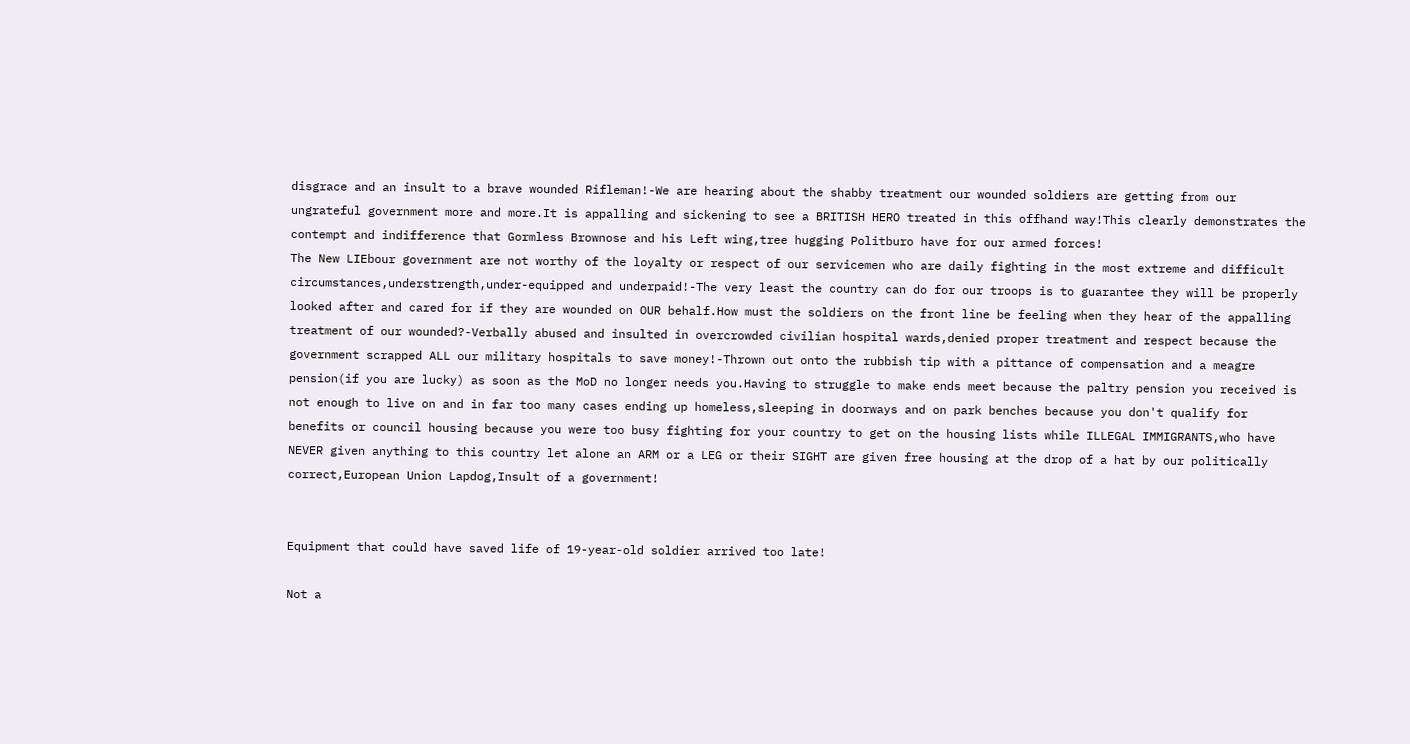disgrace and an insult to a brave wounded Rifleman!-We are hearing about the shabby treatment our wounded soldiers are getting from our ungrateful government more and more.It is appalling and sickening to see a BRITISH HERO treated in this offhand way!This clearly demonstrates the contempt and indifference that Gormless Brownose and his Left wing,tree hugging Politburo have for our armed forces!
The New LIEbour government are not worthy of the loyalty or respect of our servicemen who are daily fighting in the most extreme and difficult circumstances,understrength,under-equipped and underpaid!-The very least the country can do for our troops is to guarantee they will be properly looked after and cared for if they are wounded on OUR behalf.How must the soldiers on the front line be feeling when they hear of the appalling treatment of our wounded?-Verbally abused and insulted in overcrowded civilian hospital wards,denied proper treatment and respect because the government scrapped ALL our military hospitals to save money!-Thrown out onto the rubbish tip with a pittance of compensation and a meagre pension(if you are lucky) as soon as the MoD no longer needs you.Having to struggle to make ends meet because the paltry pension you received is not enough to live on and in far too many cases ending up homeless,sleeping in doorways and on park benches because you don't qualify for benefits or council housing because you were too busy fighting for your country to get on the housing lists while ILLEGAL IMMIGRANTS,who have NEVER given anything to this country let alone an ARM or a LEG or their SIGHT are given free housing at the drop of a hat by our politically correct,European Union Lapdog,Insult of a government!


Equipment that could have saved life of 19-year-old soldier arrived too late!

Not a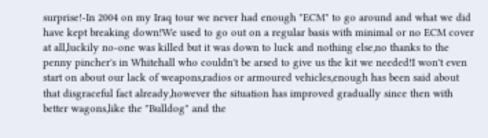surprise!-In 2004 on my Iraq tour we never had enough "ECM" to go around and what we did have kept breaking down!We used to go out on a regular basis with minimal or no ECM cover at all,luckily no-one was killed but it was down to luck and nothing else,no thanks to the penny pincher's in Whitehall who couldn't be arsed to give us the kit we needed!I won't even start on about our lack of weapons,radios or armoured vehicles,enough has been said about that disgraceful fact already,however the situation has improved gradually since then with better wagons,like the "Bulldog" and the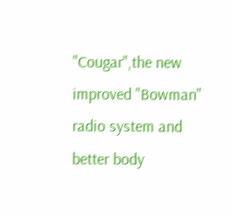"Cougar",the new improved "Bowman" radio system and better body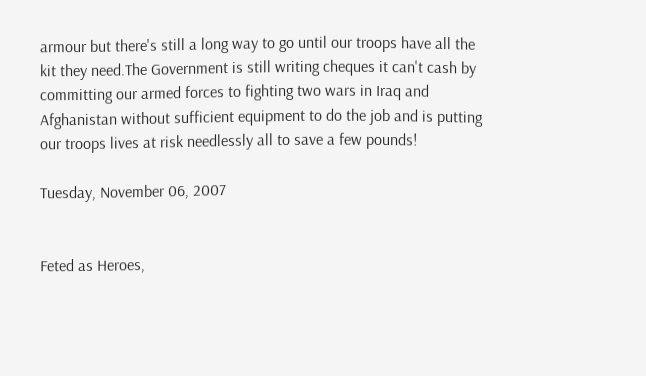armour but there's still a long way to go until our troops have all the kit they need.The Government is still writing cheques it can't cash by committing our armed forces to fighting two wars in Iraq and Afghanistan without sufficient equipment to do the job and is putting our troops lives at risk needlessly all to save a few pounds!

Tuesday, November 06, 2007


Feted as Heroes,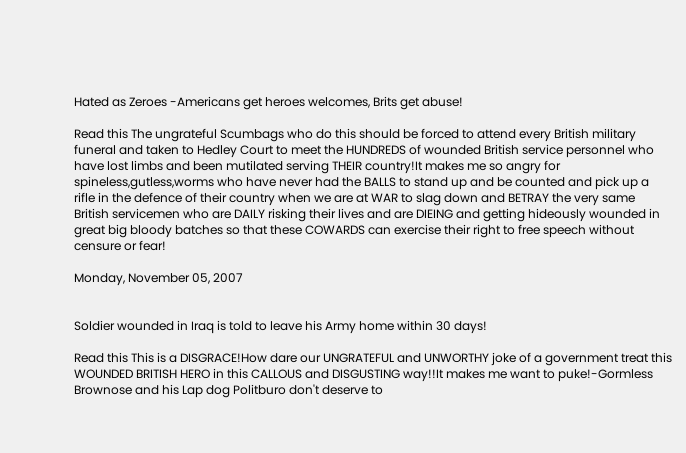Hated as Zeroes -Americans get heroes welcomes, Brits get abuse!

Read this The ungrateful Scumbags who do this should be forced to attend every British military funeral and taken to Hedley Court to meet the HUNDREDS of wounded British service personnel who have lost limbs and been mutilated serving THEIR country!It makes me so angry for spineless,gutless,worms who have never had the BALLS to stand up and be counted and pick up a rifle in the defence of their country when we are at WAR to slag down and BETRAY the very same British servicemen who are DAILY risking their lives and are DIEING and getting hideously wounded in great big bloody batches so that these COWARDS can exercise their right to free speech without censure or fear!

Monday, November 05, 2007


Soldier wounded in Iraq is told to leave his Army home within 30 days!

Read this This is a DISGRACE!How dare our UNGRATEFUL and UNWORTHY joke of a government treat this WOUNDED BRITISH HERO in this CALLOUS and DISGUSTING way!!It makes me want to puke!-Gormless Brownose and his Lap dog Politburo don't deserve to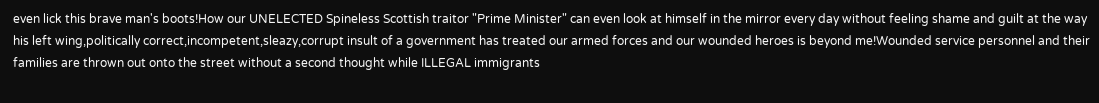even lick this brave man's boots!How our UNELECTED Spineless Scottish traitor "Prime Minister" can even look at himself in the mirror every day without feeling shame and guilt at the way his left wing,politically correct,incompetent,sleazy,corrupt insult of a government has treated our armed forces and our wounded heroes is beyond me!Wounded service personnel and their families are thrown out onto the street without a second thought while ILLEGAL immigrants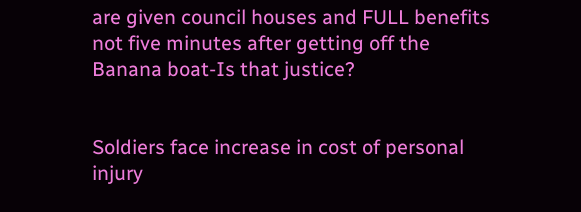are given council houses and FULL benefits not five minutes after getting off the Banana boat-Is that justice?


Soldiers face increase in cost of personal injury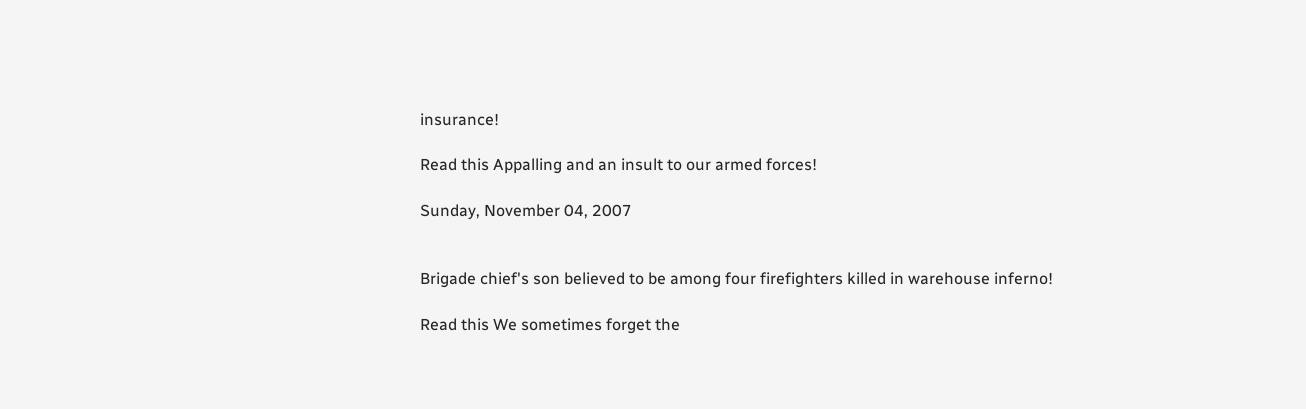insurance!

Read this Appalling and an insult to our armed forces!

Sunday, November 04, 2007


Brigade chief's son believed to be among four firefighters killed in warehouse inferno!

Read this We sometimes forget the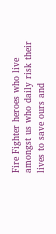Fire Fighter heroes who live amongst us who daily risk their lives to save ours and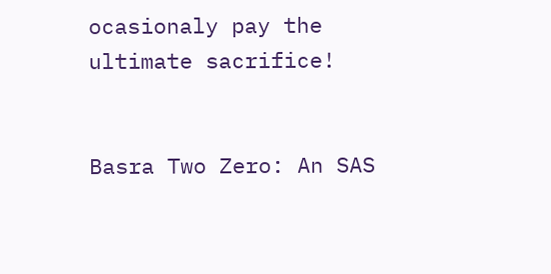ocasionaly pay the ultimate sacrifice!


Basra Two Zero: An SAS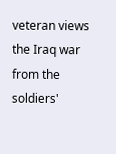veteran views the Iraq war from the soldiers'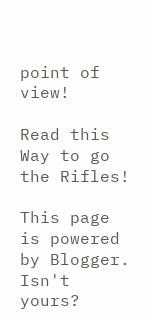point of view!

Read this Way to go the Rifles!

This page is powered by Blogger. Isn't yours?